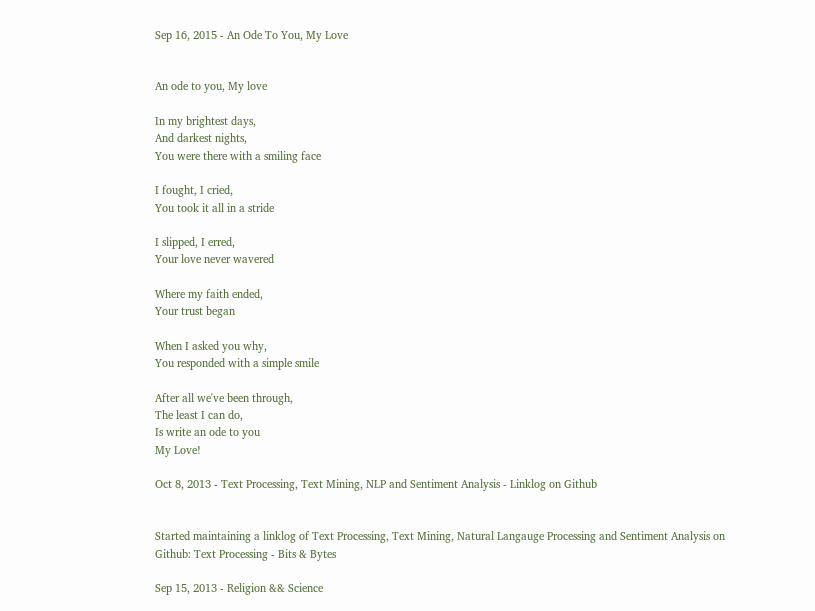Sep 16, 2015 - An Ode To You, My Love


An ode to you, My love

In my brightest days,
And darkest nights,
You were there with a smiling face

I fought, I cried,
You took it all in a stride

I slipped, I erred,
Your love never wavered

Where my faith ended,
Your trust began

When I asked you why,
You responded with a simple smile

After all we've been through,
The least I can do,
Is write an ode to you
My Love!

Oct 8, 2013 - Text Processing, Text Mining, NLP and Sentiment Analysis - Linklog on Github


Started maintaining a linklog of Text Processing, Text Mining, Natural Langauge Processing and Sentiment Analysis on Github: Text Processing - Bits & Bytes

Sep 15, 2013 - Religion && Science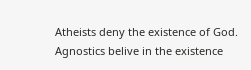Atheists deny the existence of God. Agnostics belive in the existence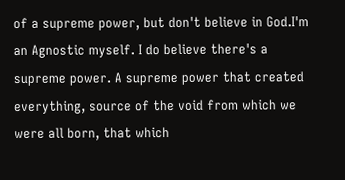of a supreme power, but don't believe in God.I'm an Agnostic myself. I do believe there's a supreme power. A supreme power that created everything, source of the void from which we were all born, that which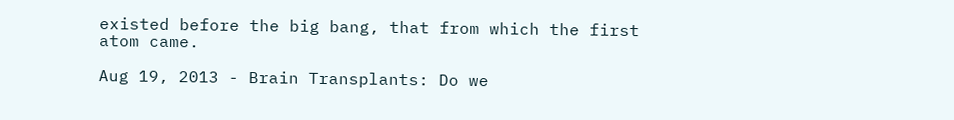existed before the big bang, that from which the first atom came.

Aug 19, 2013 - Brain Transplants: Do we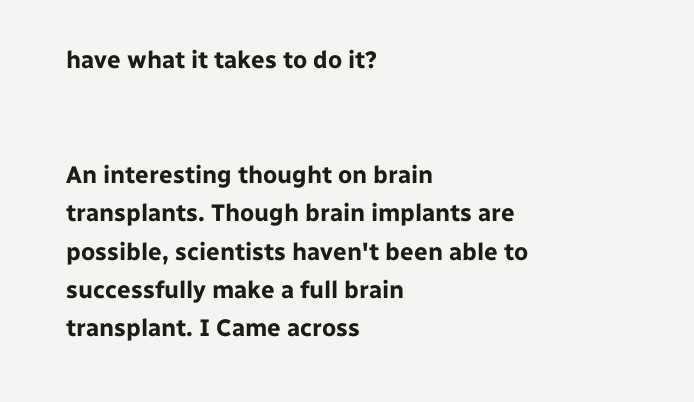have what it takes to do it?


An interesting thought on brain transplants. Though brain implants are possible, scientists haven't been able to successfully make a full brain transplant. I Came across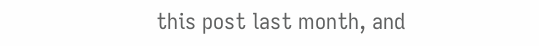this post last month, and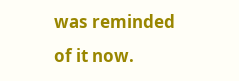was reminded of it now.